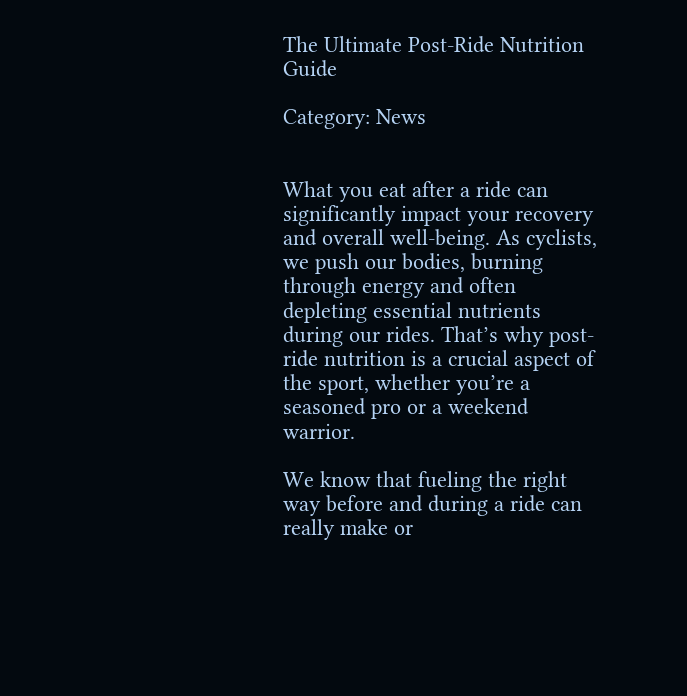The Ultimate Post-Ride Nutrition Guide

Category: News


What you eat after a ride can significantly impact your recovery and overall well-being. As cyclists, we push our bodies, burning through energy and often depleting essential nutrients during our rides. That’s why post-ride nutrition is a crucial aspect of the sport, whether you’re a seasoned pro or a weekend warrior.

We know that fueling the right way before and during a ride can really make or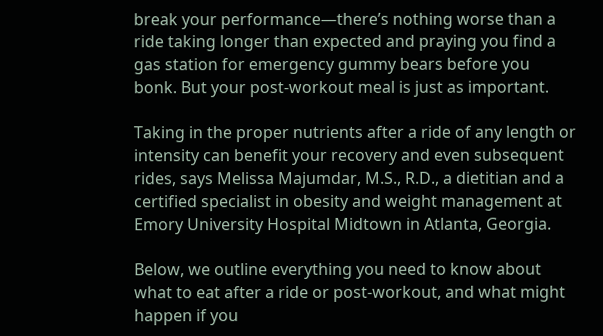break your performance—there’s nothing worse than a ride taking longer than expected and praying you find a gas station for emergency gummy bears before you bonk. But your post-workout meal is just as important.

Taking in the proper nutrients after a ride of any length or intensity can benefit your recovery and even subsequent rides, says Melissa Majumdar, M.S., R.D., a dietitian and a certified specialist in obesity and weight management at Emory University Hospital Midtown in Atlanta, Georgia.

Below, we outline everything you need to know about what to eat after a ride or post-workout, and what might happen if you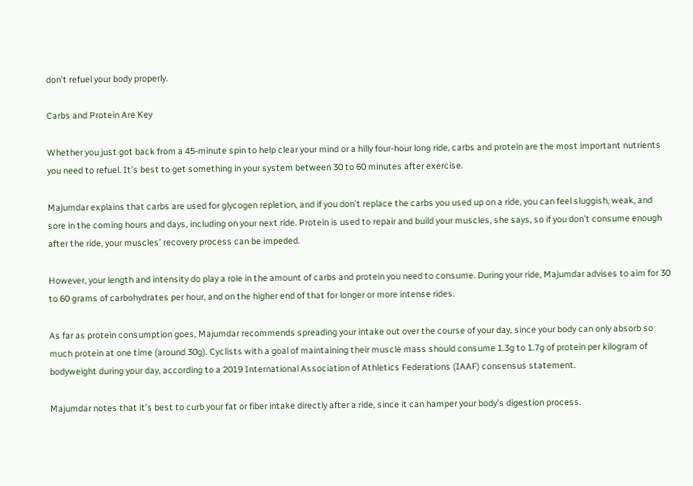don’t refuel your body properly.

Carbs and Protein Are Key

Whether you just got back from a 45-minute spin to help clear your mind or a hilly four-hour long ride, carbs and protein are the most important nutrients you need to refuel. It’s best to get something in your system between 30 to 60 minutes after exercise.

Majumdar explains that carbs are used for glycogen repletion, and if you don’t replace the carbs you used up on a ride, you can feel sluggish, weak, and sore in the coming hours and days, including on your next ride. Protein is used to repair and build your muscles, she says, so if you don’t consume enough after the ride, your muscles’ recovery process can be impeded.

However, your length and intensity do play a role in the amount of carbs and protein you need to consume. During your ride, Majumdar advises to aim for 30 to 60 grams of carbohydrates per hour, and on the higher end of that for longer or more intense rides.

As far as protein consumption goes, Majumdar recommends spreading your intake out over the course of your day, since your body can only absorb so much protein at one time (around 30g). Cyclists with a goal of maintaining their muscle mass should consume 1.3g to 1.7g of protein per kilogram of bodyweight during your day, according to a 2019 International Association of Athletics Federations (IAAF) consensus statement.

Majumdar notes that it’s best to curb your fat or fiber intake directly after a ride, since it can hamper your body’s digestion process.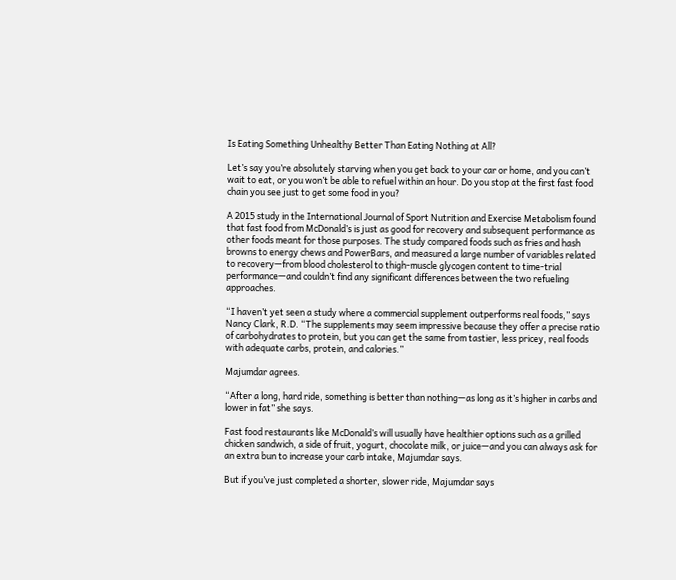Is Eating Something Unhealthy Better Than Eating Nothing at All?

Let’s say you’re absolutely starving when you get back to your car or home, and you can’t wait to eat, or you won’t be able to refuel within an hour. Do you stop at the first fast food chain you see just to get some food in you?

A 2015 study in the International Journal of Sport Nutrition and Exercise Metabolism found that fast food from McDonald’s is just as good for recovery and subsequent performance as other foods meant for those purposes. The study compared foods such as fries and hash browns to energy chews and PowerBars, and measured a large number of variables related to recovery—from blood cholesterol to thigh-muscle glycogen content to time-trial performance—and couldn’t find any significant differences between the two refueling approaches.

“I haven’t yet seen a study where a commercial supplement outperforms real foods,” says Nancy Clark, R.D. “The supplements may seem impressive because they offer a precise ratio of carbohydrates to protein, but you can get the same from tastier, less pricey, real foods with adequate carbs, protein, and calories.”

Majumdar agrees.

“After a long, hard ride, something is better than nothing—as long as it’s higher in carbs and lower in fat” she says.

Fast food restaurants like McDonald’s will usually have healthier options such as a grilled chicken sandwich, a side of fruit, yogurt, chocolate milk, or juice—and you can always ask for an extra bun to increase your carb intake, Majumdar says.

But if you’ve just completed a shorter, slower ride, Majumdar says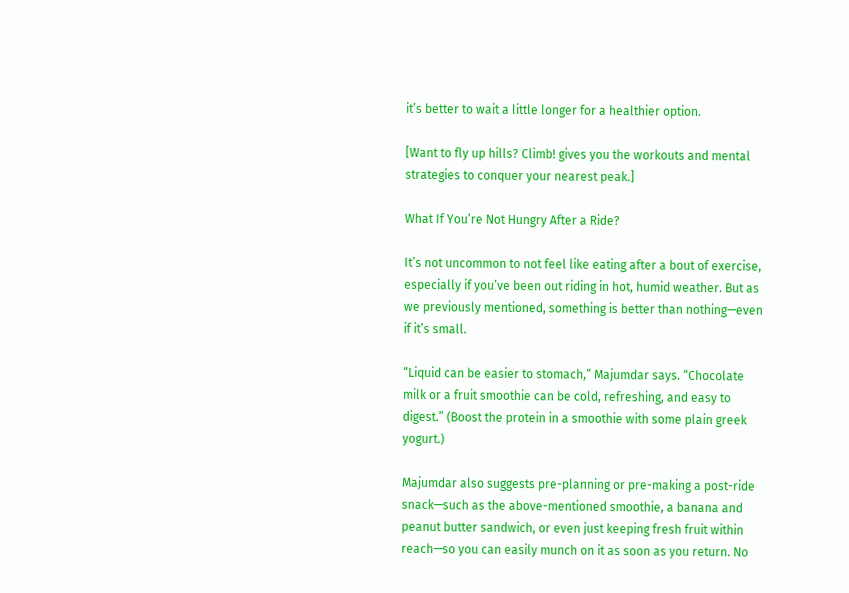it’s better to wait a little longer for a healthier option.

[Want to fly up hills? Climb! gives you the workouts and mental strategies to conquer your nearest peak.]

What If You’re Not Hungry After a Ride?

It’s not uncommon to not feel like eating after a bout of exercise, especially if you’ve been out riding in hot, humid weather. But as we previously mentioned, something is better than nothing—even if it’s small.

“Liquid can be easier to stomach,” Majumdar says. “Chocolate milk or a fruit smoothie can be cold, refreshing, and easy to digest.” (Boost the protein in a smoothie with some plain greek yogurt.)

Majumdar also suggests pre-planning or pre-making a post-ride snack—such as the above-mentioned smoothie, a banana and peanut butter sandwich, or even just keeping fresh fruit within reach—so you can easily munch on it as soon as you return. No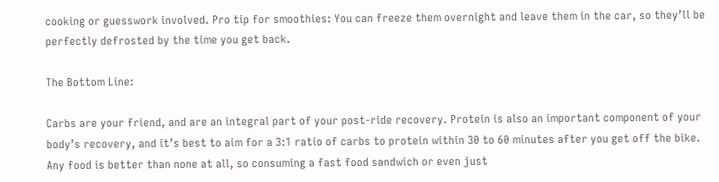cooking or guesswork involved. Pro tip for smoothies: You can freeze them overnight and leave them in the car, so they’ll be perfectly defrosted by the time you get back.

The Bottom Line:

Carbs are your friend, and are an integral part of your post-ride recovery. Protein is also an important component of your body’s recovery, and it’s best to aim for a 3:1 ratio of carbs to protein within 30 to 60 minutes after you get off the bike. Any food is better than none at all, so consuming a fast food sandwich or even just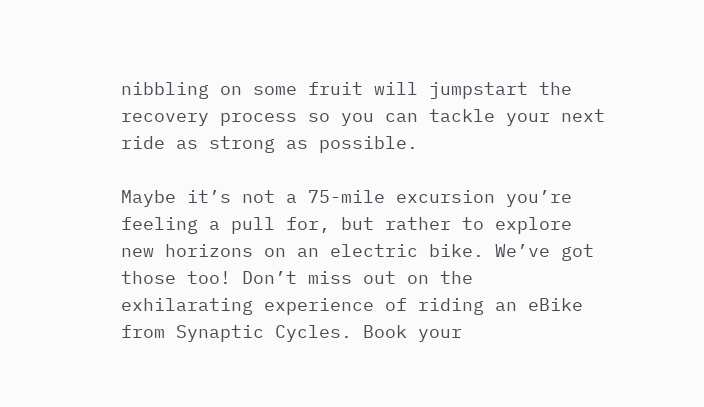nibbling on some fruit will jumpstart the recovery process so you can tackle your next ride as strong as possible.

Maybe it’s not a 75-mile excursion you’re feeling a pull for, but rather to explore new horizons on an electric bike. We’ve got those too! Don’t miss out on the exhilarating experience of riding an eBike from Synaptic Cycles. Book your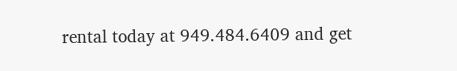rental today at 949.484.6409 and get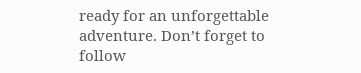ready for an unforgettable adventure. Don’t forget to follow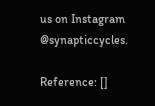us on Instagram @synapticcycles.

Reference: []